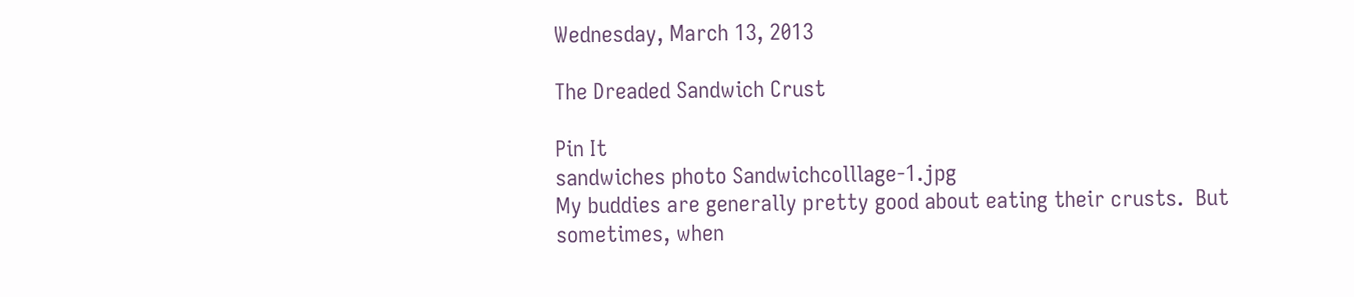Wednesday, March 13, 2013

The Dreaded Sandwich Crust

Pin It
sandwiches photo Sandwichcolllage-1.jpg
My buddies are generally pretty good about eating their crusts.  But sometimes, when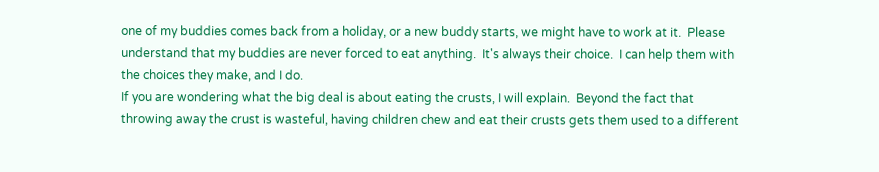one of my buddies comes back from a holiday, or a new buddy starts, we might have to work at it.  Please understand that my buddies are never forced to eat anything.  It's always their choice.  I can help them with the choices they make, and I do.
If you are wondering what the big deal is about eating the crusts, I will explain.  Beyond the fact that throwing away the crust is wasteful, having children chew and eat their crusts gets them used to a different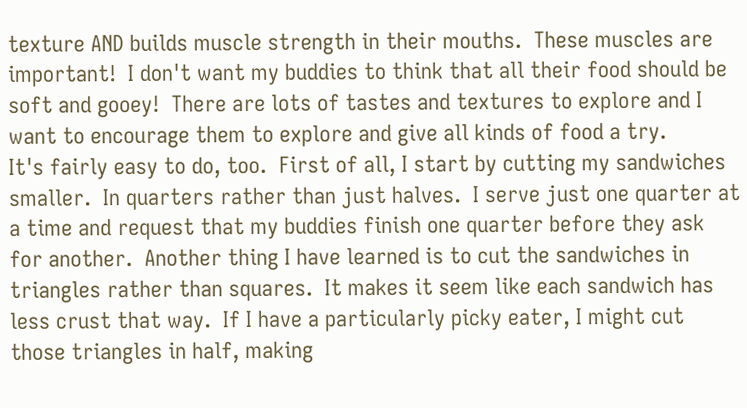texture AND builds muscle strength in their mouths.  These muscles are important!  I don't want my buddies to think that all their food should be soft and gooey!  There are lots of tastes and textures to explore and I want to encourage them to explore and give all kinds of food a try.
It's fairly easy to do, too.  First of all, I start by cutting my sandwiches smaller.  In quarters rather than just halves.  I serve just one quarter at a time and request that my buddies finish one quarter before they ask for another.  Another thing I have learned is to cut the sandwiches in triangles rather than squares.  It makes it seem like each sandwich has less crust that way.  If I have a particularly picky eater, I might cut those triangles in half, making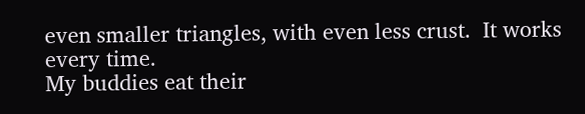even smaller triangles, with even less crust.  It works every time.
My buddies eat their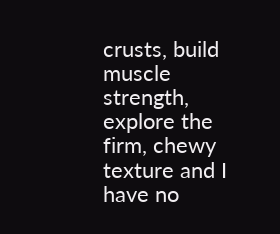crusts, build muscle strength, explore the firm, chewy texture and I have no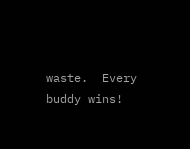waste.  Every buddy wins!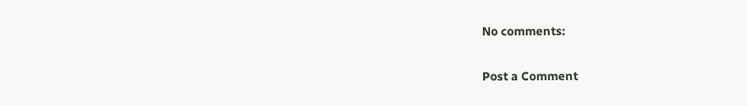No comments:

Post a Comment